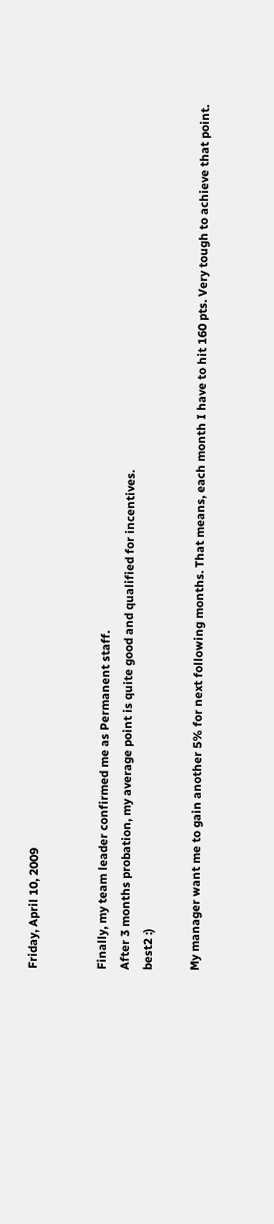Friday, April 10, 2009


Finally, my team leader confirmed me as Permanent staff.
After 3 months probation, my average point is quite good and qualified for incentives.
best2 :)

My manager want me to gain another 5% for next following months. That means, each month I have to hit 160 pts. Very tough to achieve that point.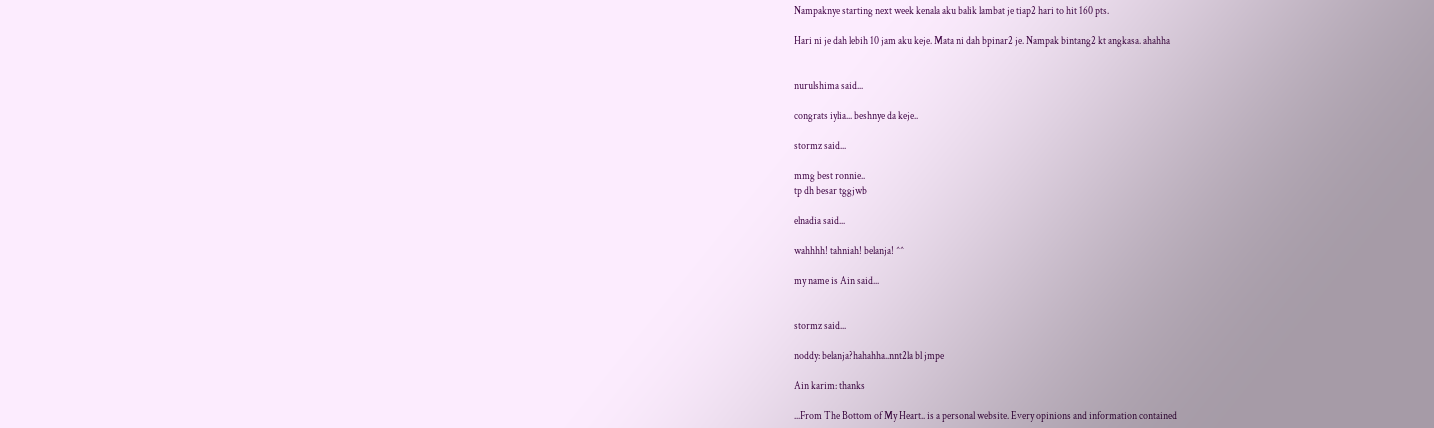Nampaknye starting next week kenala aku balik lambat je tiap2 hari to hit 160 pts.

Hari ni je dah lebih 10 jam aku keje. Mata ni dah bpinar2 je. Nampak bintang2 kt angkasa. ahahha


nurulshima said...

congrats iylia... beshnye da keje..

stormz said...

mmg best ronnie..
tp dh besar tggjwb

elnadia said...

wahhhh! tahniah! belanja! ^^

my name is Ain said...


stormz said...

noddy: belanja?hahahha..nnt2la bl jmpe

Ain karim: thanks

...From The Bottom of My Heart.. is a personal website. Every opinions and information contained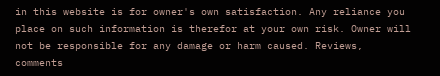in this website is for owner's own satisfaction. Any reliance you place on such information is therefor at your own risk. Owner will not be responsible for any damage or harm caused. Reviews, comments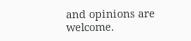and opinions are welcome.